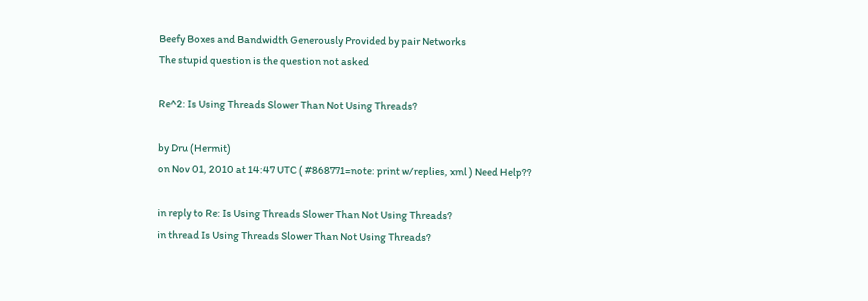Beefy Boxes and Bandwidth Generously Provided by pair Networks
The stupid question is the question not asked

Re^2: Is Using Threads Slower Than Not Using Threads?

by Dru (Hermit)
on Nov 01, 2010 at 14:47 UTC ( #868771=note: print w/replies, xml ) Need Help??

in reply to Re: Is Using Threads Slower Than Not Using Threads?
in thread Is Using Threads Slower Than Not Using Threads?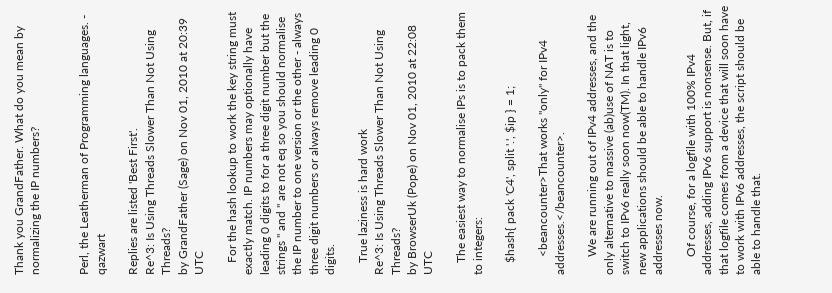Thank you GrandFather. What do you mean by normalizing the IP numbers?


Perl, the Leatherman of Programming languages. - qazwart

Replies are listed 'Best First'.
Re^3: Is Using Threads Slower Than Not Using Threads?
by GrandFather (Sage) on Nov 01, 2010 at 20:39 UTC

    For the hash lookup to work the key string must exactly match. IP numbers may optionally have leading 0 digits to for a three digit number but the strings '' and '' are not eq so you should normalise the IP number to one version or the other - always three digit numbers or always remove leading 0 digits.

    True laziness is hard work
Re^3: Is Using Threads Slower Than Not Using Threads?
by BrowserUk (Pope) on Nov 01, 2010 at 22:08 UTC

    The easiest way to normalise IPs is to pack them to integers:

    $hash{ pack 'C4', split '.', $ip } = 1;

      <beancounter>That works "only" for IPv4 addresses.</beancounter>.

      We are running out of IPv4 addresses, and the only alternative to massive (ab)use of NAT is to switch to IPv6 really soon now(TM). In that light, new applications should be able to handle IPv6 addresses now.

      Of course, for a logfile with 100% IPv4 addresses, adding IPv6 support is nonsense. But, if that logfile comes from a device that will soon have to work with IPv6 addresses, the script should be able to handle that.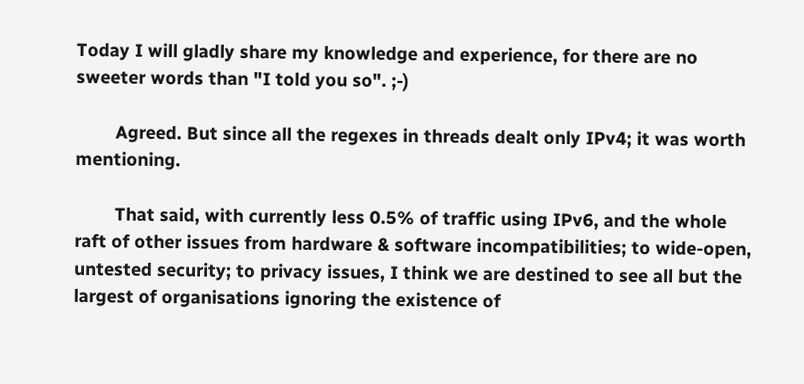Today I will gladly share my knowledge and experience, for there are no sweeter words than "I told you so". ;-)

        Agreed. But since all the regexes in threads dealt only IPv4; it was worth mentioning.

        That said, with currently less 0.5% of traffic using IPv6, and the whole raft of other issues from hardware & software incompatibilities; to wide-open, untested security; to privacy issues, I think we are destined to see all but the largest of organisations ignoring the existence of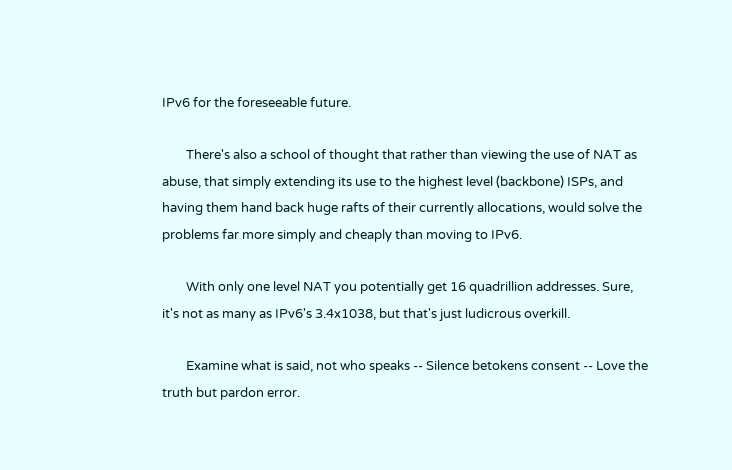IPv6 for the foreseeable future.

        There's also a school of thought that rather than viewing the use of NAT as abuse, that simply extending its use to the highest level (backbone) ISPs, and having them hand back huge rafts of their currently allocations, would solve the problems far more simply and cheaply than moving to IPv6.

        With only one level NAT you potentially get 16 quadrillion addresses. Sure, it's not as many as IPv6's 3.4x1038, but that's just ludicrous overkill.

        Examine what is said, not who speaks -- Silence betokens consent -- Love the truth but pardon error.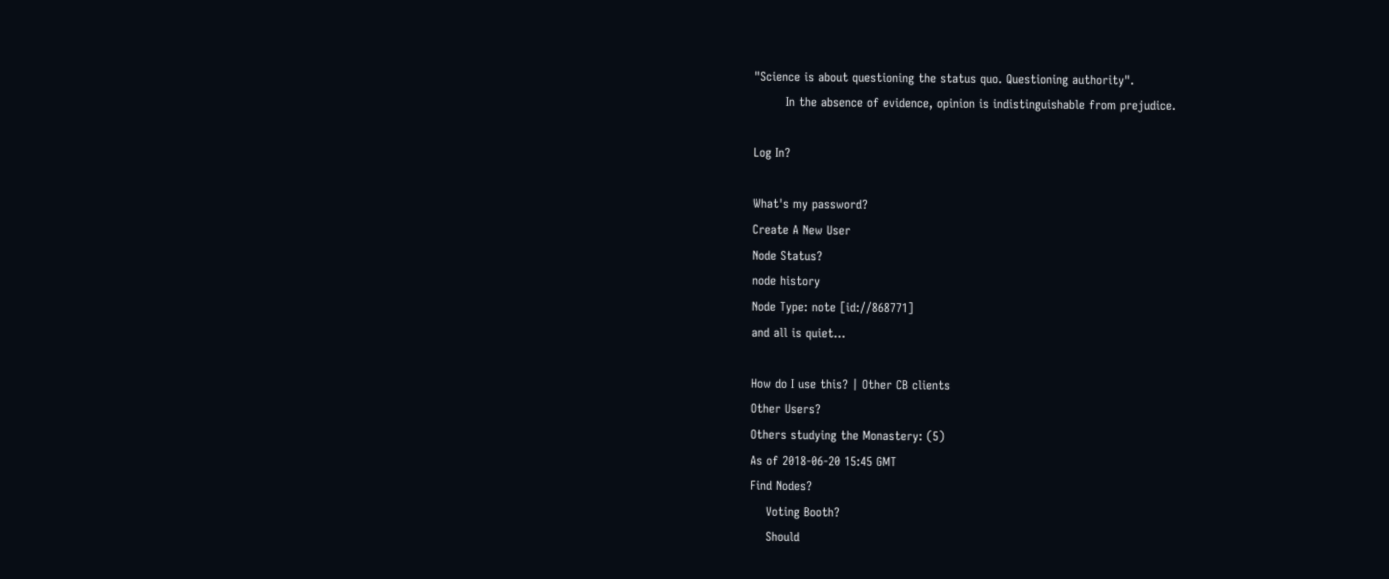"Science is about questioning the status quo. Questioning authority".
        In the absence of evidence, opinion is indistinguishable from prejudice.

Log In?

What's my password?
Create A New User
Node Status?
node history
Node Type: note [id://868771]
and all is quiet...

How do I use this? | Other CB clients
Other Users?
Others studying the Monastery: (5)
As of 2018-06-20 15:45 GMT
Find Nodes?
    Voting Booth?
    Should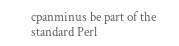cpanminus be part of the standard Perl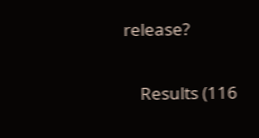release?

    Results (116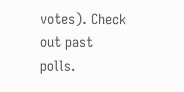votes). Check out past polls.